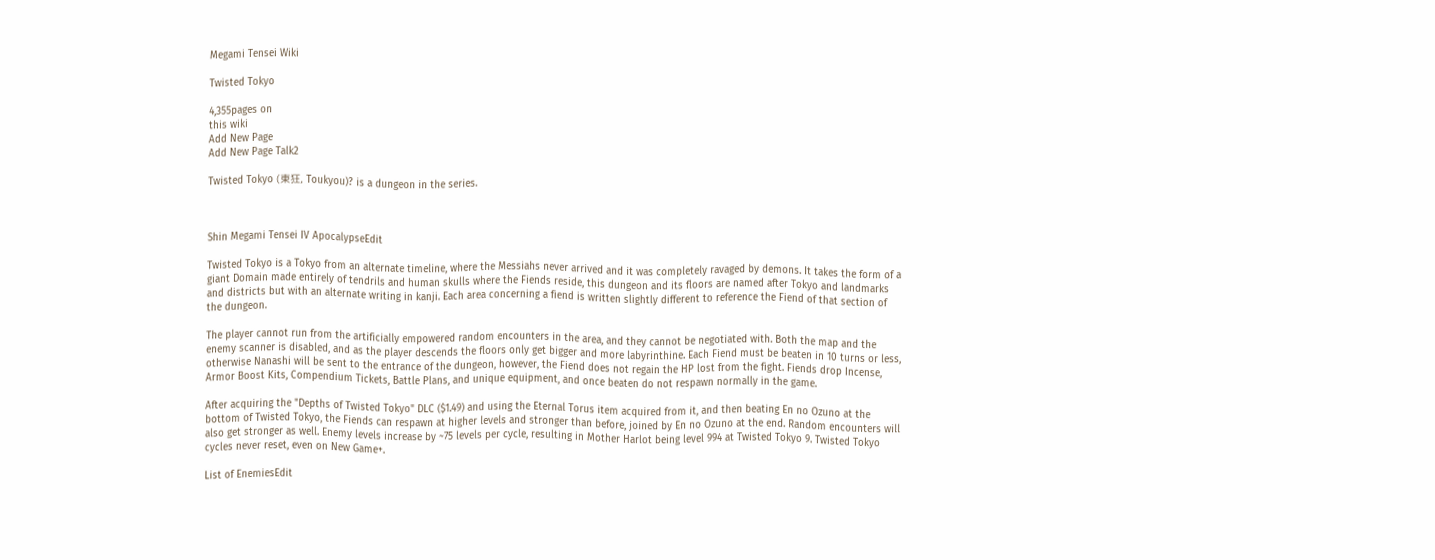Megami Tensei Wiki

Twisted Tokyo

4,355pages on
this wiki
Add New Page
Add New Page Talk2

Twisted Tokyo (東狂, Toukyou)? is a dungeon in the series.



Shin Megami Tensei IV ApocalypseEdit

Twisted Tokyo is a Tokyo from an alternate timeline, where the Messiahs never arrived and it was completely ravaged by demons. It takes the form of a giant Domain made entirely of tendrils and human skulls where the Fiends reside, this dungeon and its floors are named after Tokyo and landmarks and districts but with an alternate writing in kanji. Each area concerning a fiend is written slightly different to reference the Fiend of that section of the dungeon.

The player cannot run from the artificially empowered random encounters in the area, and they cannot be negotiated with. Both the map and the enemy scanner is disabled, and as the player descends the floors only get bigger and more labyrinthine. Each Fiend must be beaten in 10 turns or less, otherwise Nanashi will be sent to the entrance of the dungeon, however, the Fiend does not regain the HP lost from the fight. Fiends drop Incense, Armor Boost Kits, Compendium Tickets, Battle Plans, and unique equipment, and once beaten do not respawn normally in the game.

After acquiring the "Depths of Twisted Tokyo" DLC ($1.49) and using the Eternal Torus item acquired from it, and then beating En no Ozuno at the bottom of Twisted Tokyo, the Fiends can respawn at higher levels and stronger than before, joined by En no Ozuno at the end. Random encounters will also get stronger as well. Enemy levels increase by ~75 levels per cycle, resulting in Mother Harlot being level 994 at Twisted Tokyo 9. Twisted Tokyo cycles never reset, even on New Game+.

List of EnemiesEdit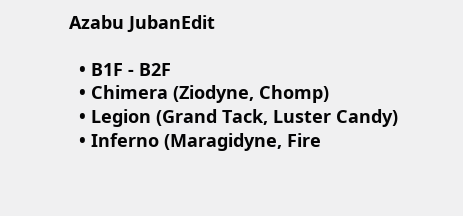Azabu JubanEdit

  • B1F - B2F
  • Chimera (Ziodyne, Chomp)
  • Legion (Grand Tack, Luster Candy)
  • Inferno (Maragidyne, Fire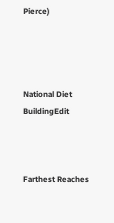Pierce)




National Diet BuildingEdit



Farthest Reaches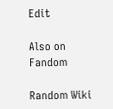Edit

Also on Fandom

Random Wiki